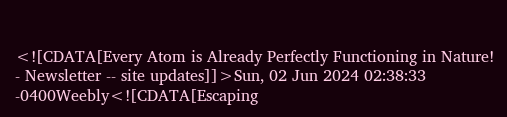<![CDATA[Every Atom is Already Perfectly Functioning in Nature! - Newsletter -- site updates]]>Sun, 02 Jun 2024 02:38:33 -0400Weebly<![CDATA[Escaping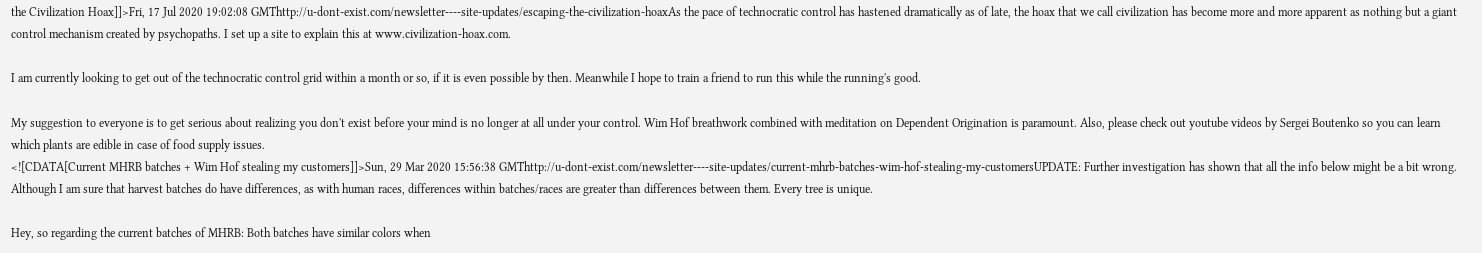the Civilization Hoax]]>Fri, 17 Jul 2020 19:02:08 GMThttp://u-dont-exist.com/newsletter----site-updates/escaping-the-civilization-hoaxAs the pace of technocratic control has hastened dramatically as of late, the hoax that we call civilization has become more and more apparent as nothing but a giant control mechanism created by psychopaths. I set up a site to explain this at www.civilization-hoax.com.

I am currently looking to get out of the technocratic control grid within a month or so, if it is even possible by then. Meanwhile I hope to train a friend to run this while the running's good.

My suggestion to everyone is to get serious about realizing you don't exist before your mind is no longer at all under your control. Wim Hof breathwork combined with meditation on Dependent Origination is paramount. Also, please check out youtube videos by Sergei Boutenko so you can learn which plants are edible in case of food supply issues.
<![CDATA[Current MHRB batches + Wim Hof stealing my customers]]>Sun, 29 Mar 2020 15:56:38 GMThttp://u-dont-exist.com/newsletter----site-updates/current-mhrb-batches-wim-hof-stealing-my-customersUPDATE: Further investigation has shown that all the info below might be a bit wrong. Although I am sure that harvest batches do have differences, as with human races, differences within batches/races are greater than differences between them. Every tree is unique.

Hey, so regarding the current batches of MHRB: Both batches have similar colors when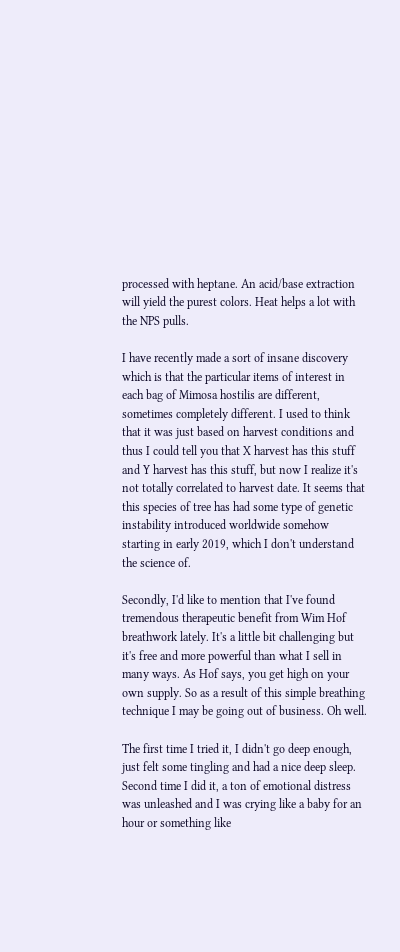processed with heptane. An acid/base extraction will yield the purest colors. Heat helps a lot with the NPS pulls.

I have recently made a sort of insane discovery which is that the particular items of interest in each bag of Mimosa hostilis are different, sometimes completely different. I used to think that it was just based on harvest conditions and thus I could tell you that X harvest has this stuff and Y harvest has this stuff, but now I realize it's not totally correlated to harvest date. It seems that this species of tree has had some type of genetic instability introduced worldwide somehow starting in early 2019, which I don't understand the science of.

Secondly, I'd like to mention that I've found tremendous therapeutic benefit from Wim Hof breathwork lately. It's a little bit challenging but it's free and more powerful than what I sell in many ways. As Hof says, you get high on your own supply. So as a result of this simple breathing technique I may be going out of business. Oh well.

The first time I tried it, I didn't go deep enough, just felt some tingling and had a nice deep sleep. Second time I did it, a ton of emotional distress was unleashed and I was crying like a baby for an hour or something like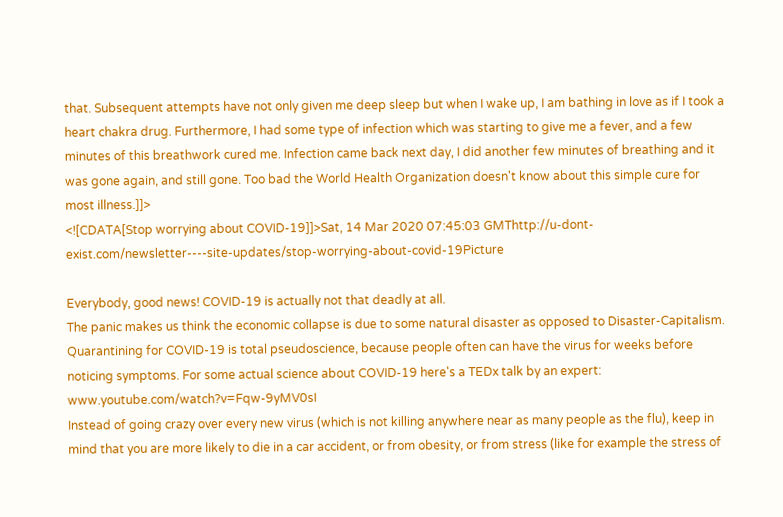that. Subsequent attempts have not only given me deep sleep but when I wake up, I am bathing in love as if I took a heart chakra drug. Furthermore, I had some type of infection which was starting to give me a fever, and a few minutes of this breathwork cured me. Infection came back next day, I did another few minutes of breathing and it was gone again, and still gone. Too bad the World Health Organization doesn't know about this simple cure for most illness.]]>
<![CDATA[Stop worrying about COVID-19]]>Sat, 14 Mar 2020 07:45:03 GMThttp://u-dont-exist.com/newsletter----site-updates/stop-worrying-about-covid-19Picture

Everybody, good news! COVID-19 is actually not that deadly at all.
The panic makes us think the economic collapse is due to some natural disaster as opposed to Disaster-Capitalism. Quarantining for COVID-19 is total pseudoscience, because people often can have the virus for weeks before noticing symptoms. For some actual science about COVID-19 here's a TEDx talk by an expert: www.youtube.com/watch?v=Fqw-9yMV0sI
Instead of going crazy over every new virus (which is not killing anywhere near as many people as the flu), keep in mind that you are more likely to die in a car accident, or from obesity, or from stress (like for example the stress of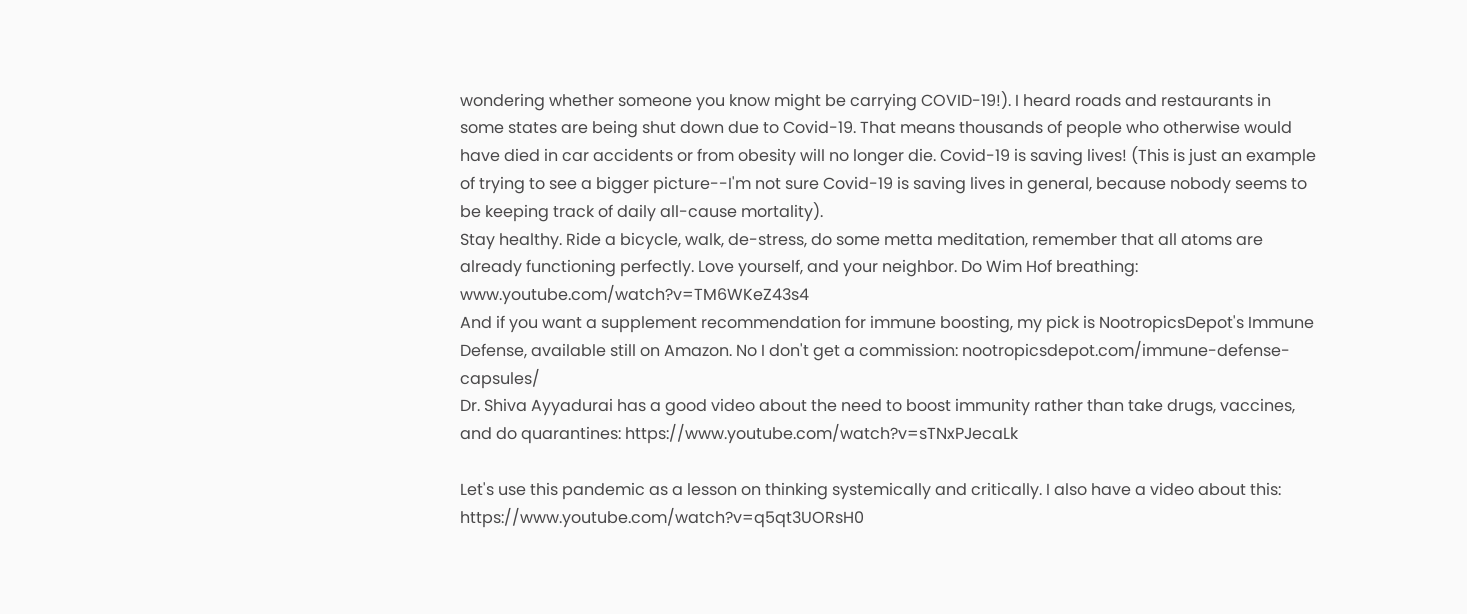wondering whether someone you know might be carrying COVID-19!). I heard roads and restaurants in some states are being shut down due to Covid-19. That means thousands of people who otherwise would have died in car accidents or from obesity will no longer die. Covid-19 is saving lives! (This is just an example of trying to see a bigger picture--I'm not sure Covid-19 is saving lives in general, because nobody seems to be keeping track of daily all-cause mortality).
Stay healthy. Ride a bicycle, walk, de-stress, do some metta meditation, remember that all atoms are already functioning perfectly. Love yourself, and your neighbor. Do Wim Hof breathing:  www.youtube.com/watch?v=TM6WKeZ43s4
And if you want a supplement recommendation for immune boosting, my pick is NootropicsDepot's Immune Defense, available still on Amazon. No I don't get a commission: nootropicsdepot.com/immune-defense-capsules/
Dr. Shiva Ayyadurai has a good video about the need to boost immunity rather than take drugs, vaccines, and do quarantines: https://www.youtube.com/watch?v=sTNxPJecaLk

Let's use this pandemic as a lesson on thinking systemically and critically. I also have a video about this: https://www.youtube.com/watch?v=q5qt3UORsH0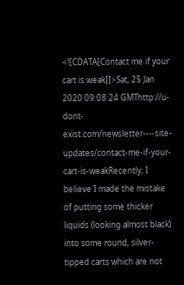<![CDATA[Contact me if your cart is weak]]>Sat, 25 Jan 2020 09:08:24 GMThttp://u-dont-exist.com/newsletter----site-updates/contact-me-if-your-cart-is-weakRecently, I believe I made the mistake of putting some thicker liquids (looking almost black) into some round, silver-tipped carts which are not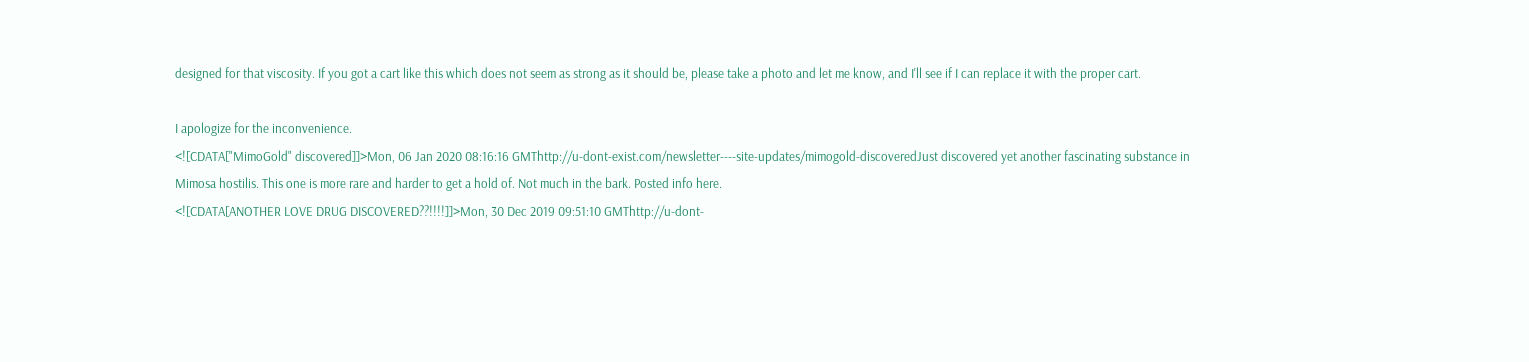designed for that viscosity. If you got a cart like this which does not seem as strong as it should be, please take a photo and let me know, and I'll see if I can replace it with the proper cart.

I apologize for the inconvenience.
<![CDATA["MimoGold" discovered]]>Mon, 06 Jan 2020 08:16:16 GMThttp://u-dont-exist.com/newsletter----site-updates/mimogold-discoveredJust discovered yet another fascinating substance in Mimosa hostilis. This one is more rare and harder to get a hold of. Not much in the bark. Posted info here.
<![CDATA[ANOTHER LOVE DRUG DISCOVERED??!!!!]]>Mon, 30 Dec 2019 09:51:10 GMThttp://u-dont-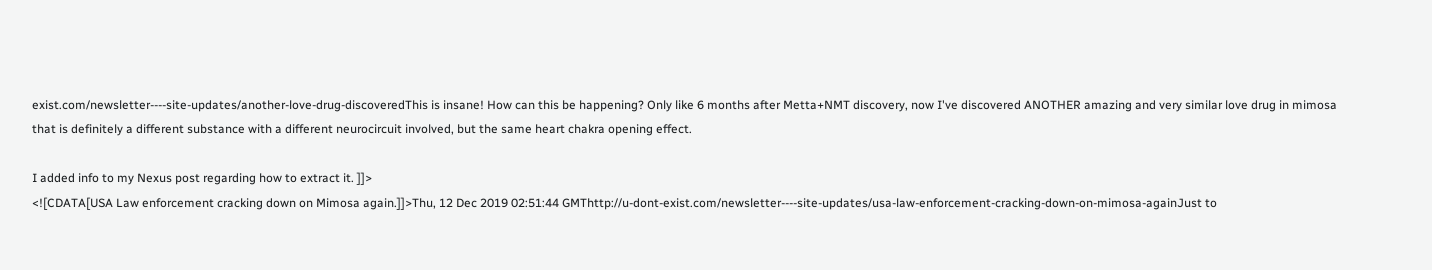exist.com/newsletter----site-updates/another-love-drug-discoveredThis is insane! How can this be happening? Only like 6 months after Metta+NMT discovery, now I've discovered ANOTHER amazing and very similar love drug in mimosa that is definitely a different substance with a different neurocircuit involved, but the same heart chakra opening effect.

I added info to my Nexus post regarding how to extract it. ]]>
<![CDATA[USA Law enforcement cracking down on Mimosa again.]]>Thu, 12 Dec 2019 02:51:44 GMThttp://u-dont-exist.com/newsletter----site-updates/usa-law-enforcement-cracking-down-on-mimosa-againJust to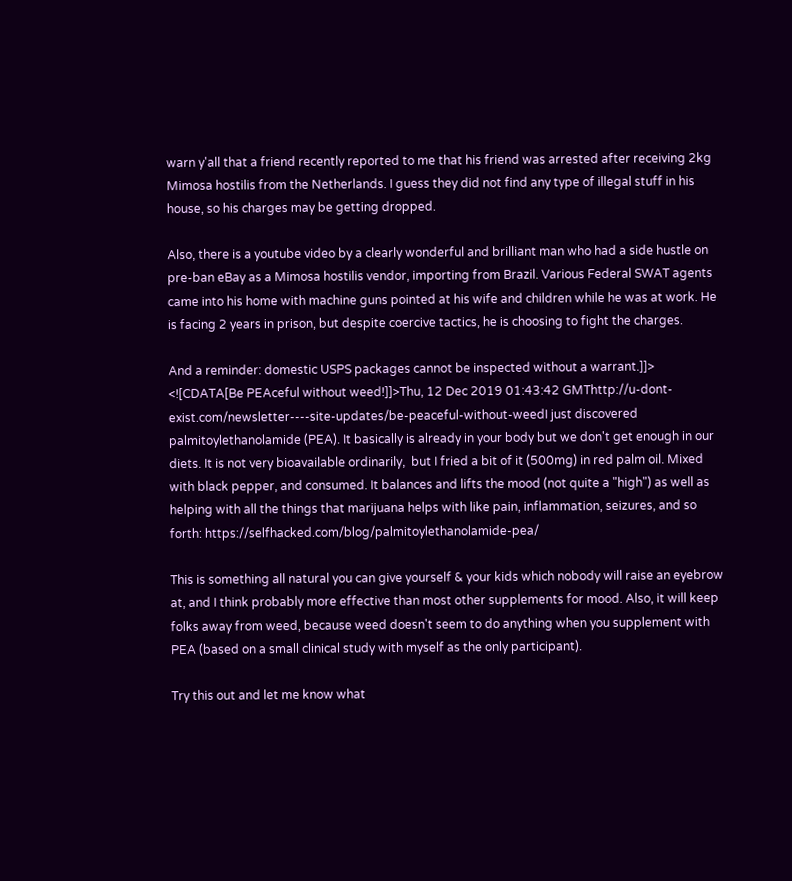warn y'all that a friend recently reported to me that his friend was arrested after receiving 2kg Mimosa hostilis from the Netherlands. I guess they did not find any type of illegal stuff in his house, so his charges may be getting dropped.

Also, there is a youtube video by a clearly wonderful and brilliant man who had a side hustle on pre-ban eBay as a Mimosa hostilis vendor, importing from Brazil. Various Federal SWAT agents came into his home with machine guns pointed at his wife and children while he was at work. He is facing 2 years in prison, but despite coercive tactics, he is choosing to fight the charges.

And a reminder: domestic USPS packages cannot be inspected without a warrant.]]>
<![CDATA[Be PEAceful without weed!]]>Thu, 12 Dec 2019 01:43:42 GMThttp://u-dont-exist.com/newsletter----site-updates/be-peaceful-without-weedI just discovered palmitoylethanolamide (PEA). It basically is already in your body but we don't get enough in our diets. It is not very bioavailable ordinarily,  but I fried a bit of it (500mg) in red palm oil. Mixed with black pepper, and consumed. It balances and lifts the mood (not quite a "high") as well as helping with all the things that marijuana helps with like pain, inflammation, seizures, and so forth: https://selfhacked.com/blog/palmitoylethanolamide-pea/

This is something all natural you can give yourself & your kids which nobody will raise an eyebrow at, and I think probably more effective than most other supplements for mood. Also, it will keep folks away from weed, because weed doesn't seem to do anything when you supplement with PEA (based on a small clinical study with myself as the only participant).

Try this out and let me know what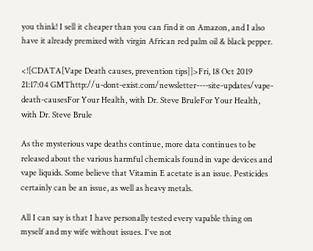you think! I sell it cheaper than you can find it on Amazon, and I also have it already premixed with virgin African red palm oil & black pepper.

<![CDATA[Vape Death causes, prevention tips]]>Fri, 18 Oct 2019 21:17:04 GMThttp://u-dont-exist.com/newsletter----site-updates/vape-death-causesFor Your Health, with Dr. Steve BruleFor Your Health, with Dr. Steve Brule

As the mysterious vape deaths continue, more data continues to be released about the various harmful chemicals found in vape devices and vape liquids. Some believe that Vitamin E acetate is an issue. Pesticides certainly can be an issue, as well as heavy metals.

All I can say is that I have personally tested every vapable thing on myself and my wife without issues. I've not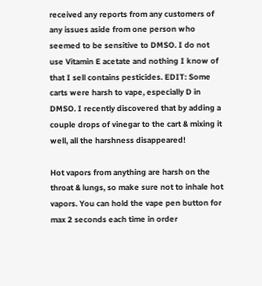received any reports from any customers of any issues aside from one person who seemed to be sensitive to DMSO. I do not use Vitamin E acetate and nothing I know of that I sell contains pesticides. EDIT: Some carts were harsh to vape, especially D in DMSO. I recently discovered that by adding a couple drops of vinegar to the cart & mixing it well, all the harshness disappeared!

Hot vapors from anything are harsh on the throat & lungs, so make sure not to inhale hot vapors. You can hold the vape pen button for max 2 seconds each time in order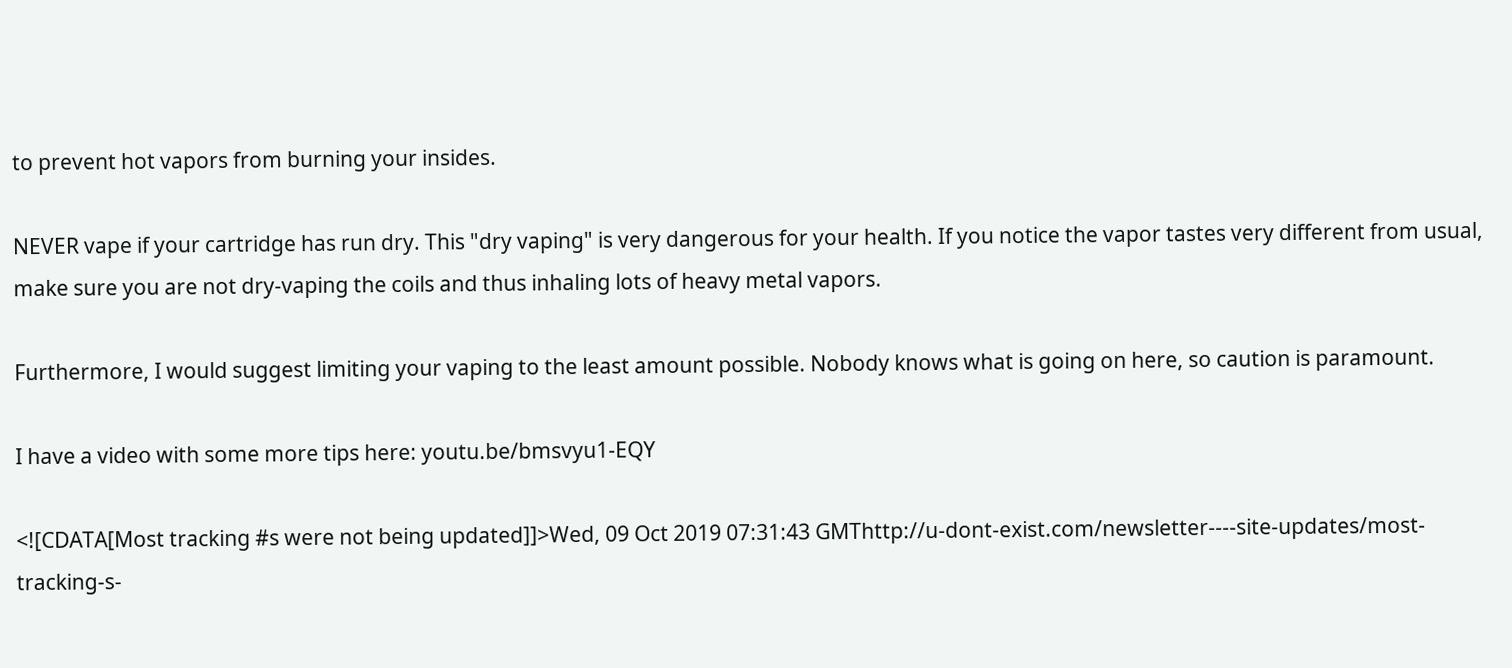to prevent hot vapors from burning your insides.

NEVER vape if your cartridge has run dry. This "dry vaping" is very dangerous for your health. If you notice the vapor tastes very different from usual, make sure you are not dry-vaping the coils and thus inhaling lots of heavy metal vapors.

Furthermore, I would suggest limiting your vaping to the least amount possible. Nobody knows what is going on here, so caution is paramount.

I have a video with some more tips here: youtu.be/bmsvyu1-EQY

<![CDATA[Most tracking #s were not being updated]]>Wed, 09 Oct 2019 07:31:43 GMThttp://u-dont-exist.com/newsletter----site-updates/most-tracking-s-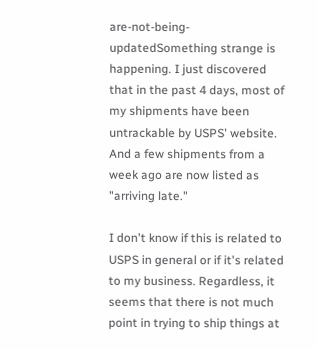are-not-being-updatedSomething strange is happening. I just discovered that in the past 4 days, most of my shipments have been untrackable by USPS' website. And a few shipments from a week ago are now listed as "arriving late."

I don't know if this is related to USPS in general or if it's related to my business. Regardless, it seems that there is not much point in trying to ship things at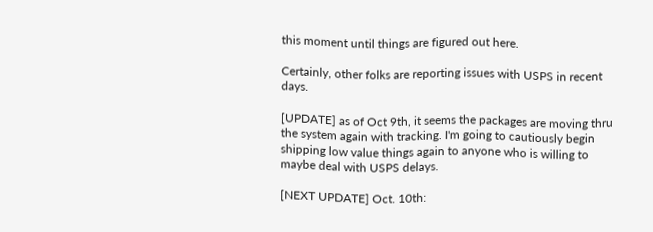this moment until things are figured out here.

Certainly, other folks are reporting issues with USPS in recent days.

[UPDATE] as of Oct 9th, it seems the packages are moving thru the system again with tracking. I'm going to cautiously begin shipping low value things again to anyone who is willing to maybe deal with USPS delays.

[NEXT UPDATE] Oct. 10th: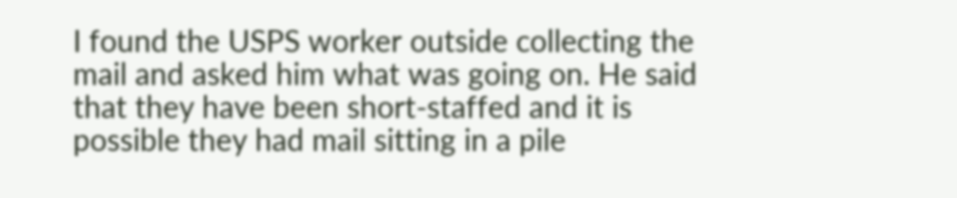I found the USPS worker outside collecting the mail and asked him what was going on. He said that they have been short-staffed and it is possible they had mail sitting in a pile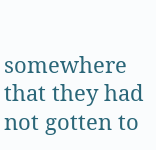somewhere that they had not gotten to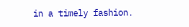in a timely fashion.